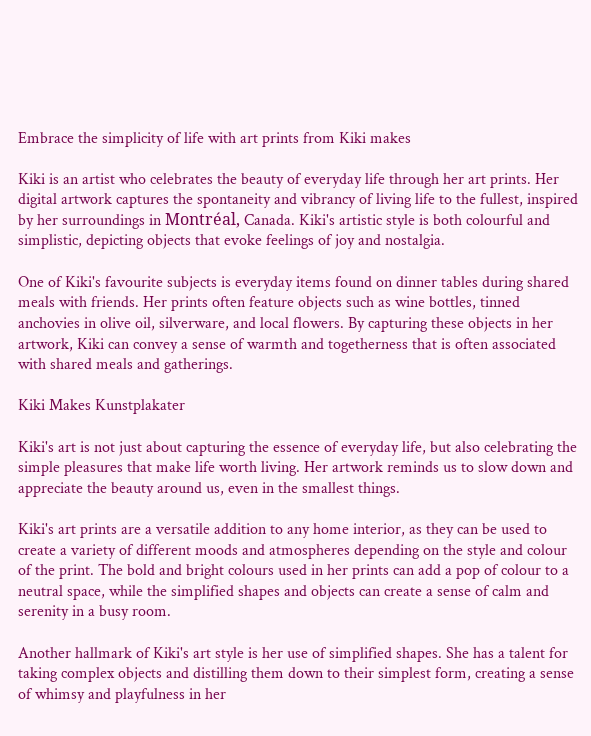Embrace the simplicity of life with art prints from Kiki makes

Kiki is an artist who celebrates the beauty of everyday life through her art prints. Her digital artwork captures the spontaneity and vibrancy of living life to the fullest, inspired by her surroundings in Montréal, Canada. Kiki's artistic style is both colourful and simplistic, depicting objects that evoke feelings of joy and nostalgia.

One of Kiki's favourite subjects is everyday items found on dinner tables during shared meals with friends. Her prints often feature objects such as wine bottles, tinned anchovies in olive oil, silverware, and local flowers. By capturing these objects in her artwork, Kiki can convey a sense of warmth and togetherness that is often associated with shared meals and gatherings.

Kiki Makes Kunstplakater

Kiki's art is not just about capturing the essence of everyday life, but also celebrating the simple pleasures that make life worth living. Her artwork reminds us to slow down and appreciate the beauty around us, even in the smallest things.

Kiki's art prints are a versatile addition to any home interior, as they can be used to create a variety of different moods and atmospheres depending on the style and colour of the print. The bold and bright colours used in her prints can add a pop of colour to a neutral space, while the simplified shapes and objects can create a sense of calm and serenity in a busy room.

Another hallmark of Kiki's art style is her use of simplified shapes. She has a talent for taking complex objects and distilling them down to their simplest form, creating a sense of whimsy and playfulness in her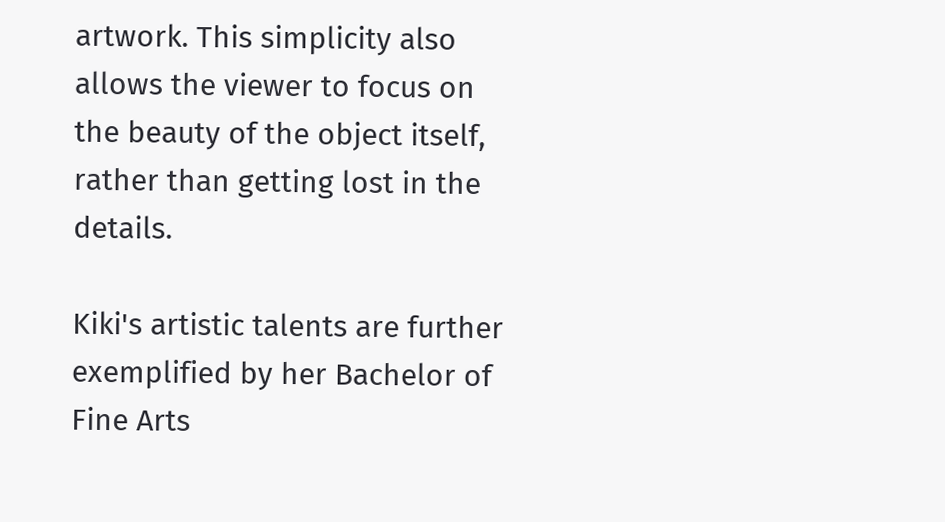artwork. This simplicity also allows the viewer to focus on the beauty of the object itself, rather than getting lost in the details.

Kiki's artistic talents are further exemplified by her Bachelor of Fine Arts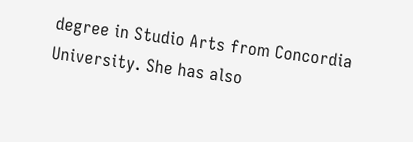degree in Studio Arts from Concordia University. She has also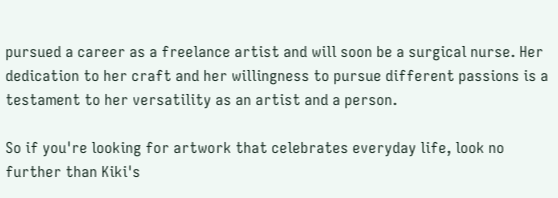pursued a career as a freelance artist and will soon be a surgical nurse. Her dedication to her craft and her willingness to pursue different passions is a testament to her versatility as an artist and a person.

So if you're looking for artwork that celebrates everyday life, look no further than Kiki's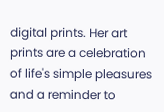digital prints. Her art prints are a celebration of life's simple pleasures and a reminder to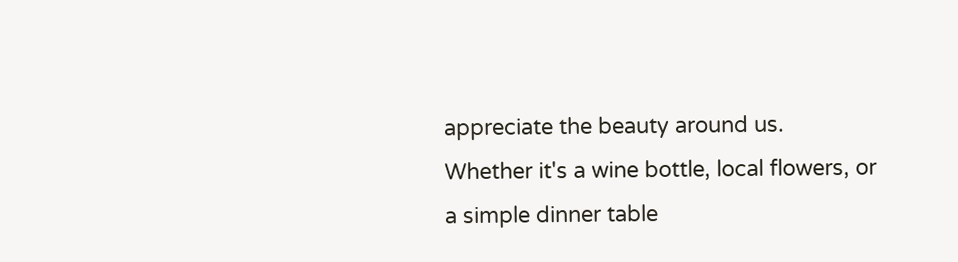appreciate the beauty around us. Whether it's a wine bottle, local flowers, or a simple dinner table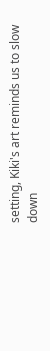setting, Kiki's art reminds us to slow down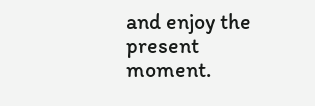and enjoy the present moment.